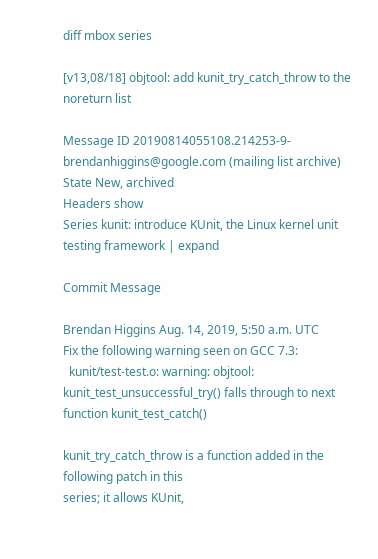diff mbox series

[v13,08/18] objtool: add kunit_try_catch_throw to the noreturn list

Message ID 20190814055108.214253-9-brendanhiggins@google.com (mailing list archive)
State New, archived
Headers show
Series kunit: introduce KUnit, the Linux kernel unit testing framework | expand

Commit Message

Brendan Higgins Aug. 14, 2019, 5:50 a.m. UTC
Fix the following warning seen on GCC 7.3:
  kunit/test-test.o: warning: objtool: kunit_test_unsuccessful_try() falls through to next function kunit_test_catch()

kunit_try_catch_throw is a function added in the following patch in this
series; it allows KUnit,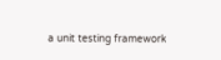a unit testing framework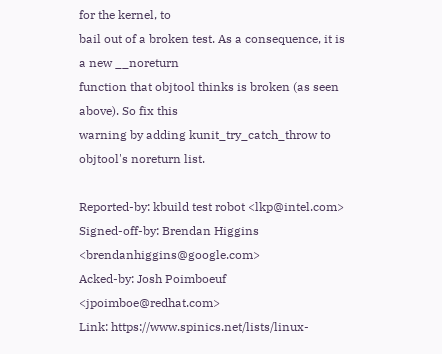for the kernel, to
bail out of a broken test. As a consequence, it is a new __noreturn
function that objtool thinks is broken (as seen above). So fix this
warning by adding kunit_try_catch_throw to objtool's noreturn list.

Reported-by: kbuild test robot <lkp@intel.com>
Signed-off-by: Brendan Higgins <brendanhiggins@google.com>
Acked-by: Josh Poimboeuf <jpoimboe@redhat.com>
Link: https://www.spinics.net/lists/linux-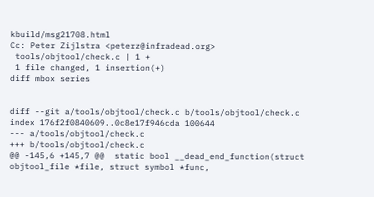kbuild/msg21708.html
Cc: Peter Zijlstra <peterz@infradead.org>
 tools/objtool/check.c | 1 +
 1 file changed, 1 insertion(+)
diff mbox series


diff --git a/tools/objtool/check.c b/tools/objtool/check.c
index 176f2f0840609..0c8e17f946cda 100644
--- a/tools/objtool/check.c
+++ b/tools/objtool/check.c
@@ -145,6 +145,7 @@  static bool __dead_end_function(struct objtool_file *file, struct symbol *func,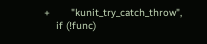+       "kunit_try_catch_throw",
    if (!func)